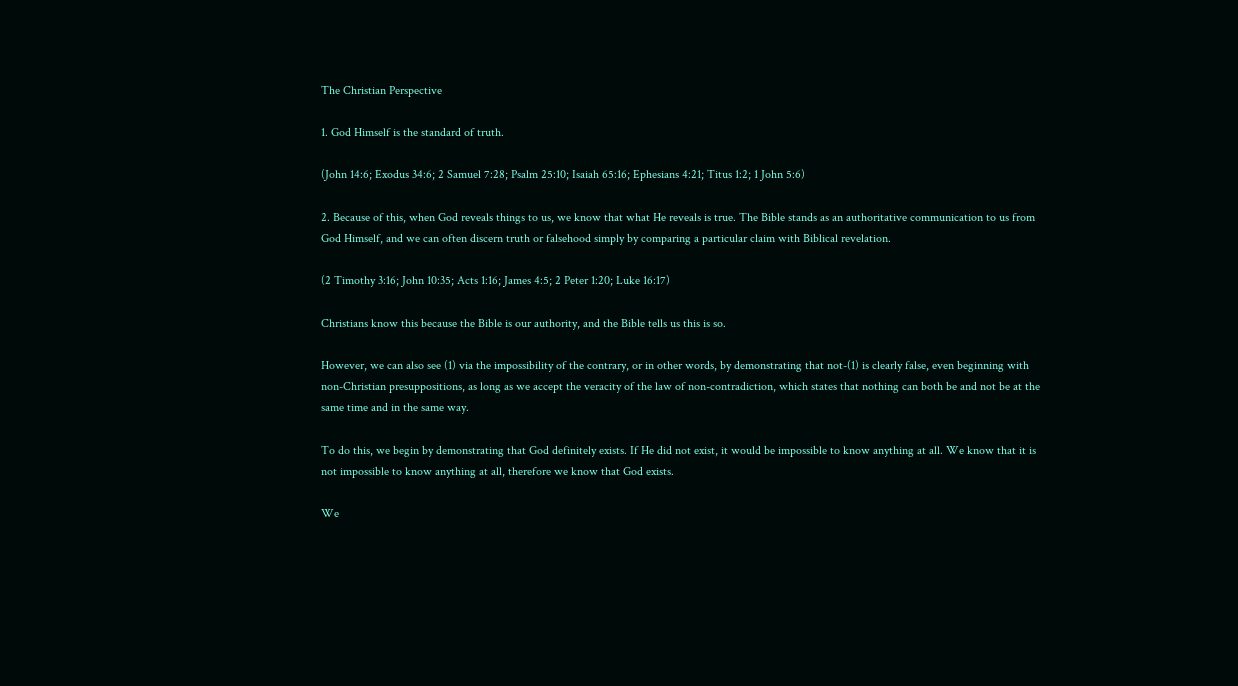The Christian Perspective

1. God Himself is the standard of truth.

(John 14:6; Exodus 34:6; 2 Samuel 7:28; Psalm 25:10; Isaiah 65:16; Ephesians 4:21; Titus 1:2; 1 John 5:6)

2. Because of this, when God reveals things to us, we know that what He reveals is true. The Bible stands as an authoritative communication to us from God Himself, and we can often discern truth or falsehood simply by comparing a particular claim with Biblical revelation.

(2 Timothy 3:16; John 10:35; Acts 1:16; James 4:5; 2 Peter 1:20; Luke 16:17)

Christians know this because the Bible is our authority, and the Bible tells us this is so.

However, we can also see (1) via the impossibility of the contrary, or in other words, by demonstrating that not-(1) is clearly false, even beginning with non-Christian presuppositions, as long as we accept the veracity of the law of non-contradiction, which states that nothing can both be and not be at the same time and in the same way.

To do this, we begin by demonstrating that God definitely exists. If He did not exist, it would be impossible to know anything at all. We know that it is not impossible to know anything at all, therefore we know that God exists.

We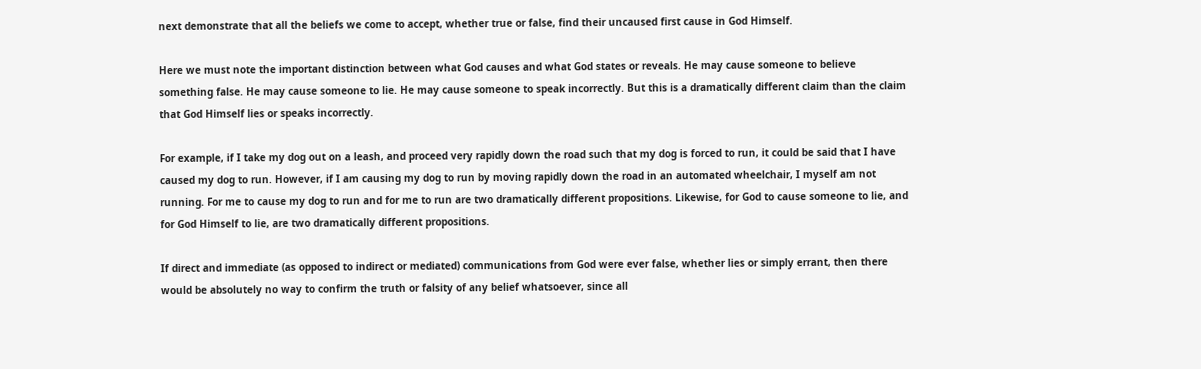next demonstrate that all the beliefs we come to accept, whether true or false, find their uncaused first cause in God Himself.

Here we must note the important distinction between what God causes and what God states or reveals. He may cause someone to believe something false. He may cause someone to lie. He may cause someone to speak incorrectly. But this is a dramatically different claim than the claim that God Himself lies or speaks incorrectly.

For example, if I take my dog out on a leash, and proceed very rapidly down the road such that my dog is forced to run, it could be said that I have caused my dog to run. However, if I am causing my dog to run by moving rapidly down the road in an automated wheelchair, I myself am not running. For me to cause my dog to run and for me to run are two dramatically different propositions. Likewise, for God to cause someone to lie, and for God Himself to lie, are two dramatically different propositions.

If direct and immediate (as opposed to indirect or mediated) communications from God were ever false, whether lies or simply errant, then there would be absolutely no way to confirm the truth or falsity of any belief whatsoever, since all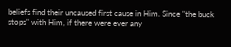beliefs find their uncaused first cause in Him. Since "the buck stops" with Him, if there were ever any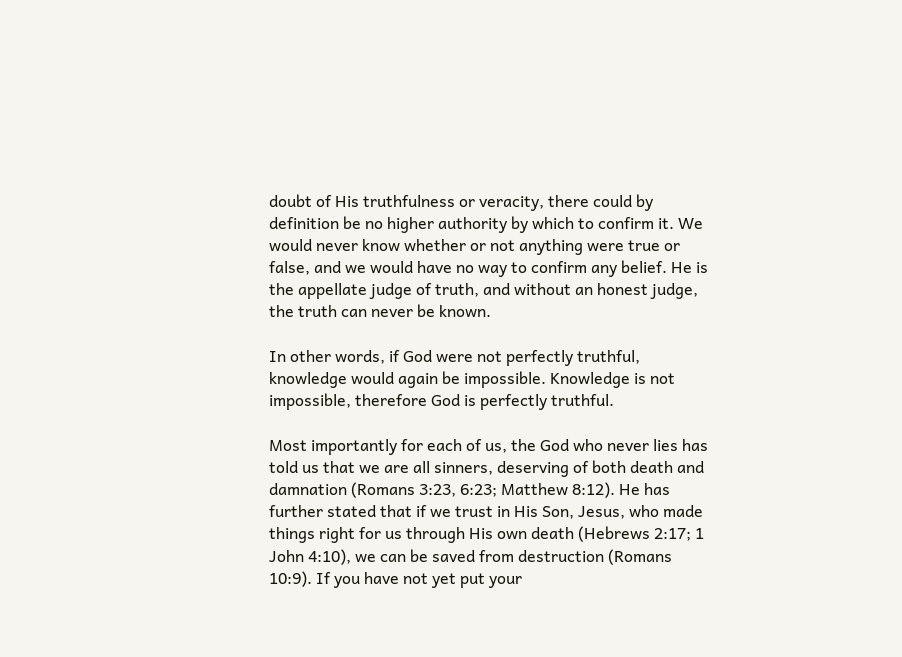doubt of His truthfulness or veracity, there could by definition be no higher authority by which to confirm it. We would never know whether or not anything were true or false, and we would have no way to confirm any belief. He is the appellate judge of truth, and without an honest judge, the truth can never be known.

In other words, if God were not perfectly truthful, knowledge would again be impossible. Knowledge is not impossible, therefore God is perfectly truthful.

Most importantly for each of us, the God who never lies has told us that we are all sinners, deserving of both death and damnation (Romans 3:23, 6:23; Matthew 8:12). He has further stated that if we trust in His Son, Jesus, who made things right for us through His own death (Hebrews 2:17; 1 John 4:10), we can be saved from destruction (Romans 10:9). If you have not yet put your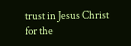trust in Jesus Christ for the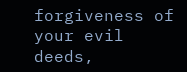forgiveness of your evil deeds,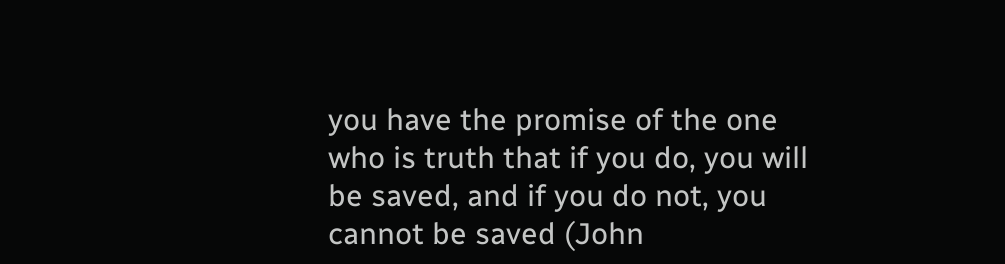you have the promise of the one who is truth that if you do, you will be saved, and if you do not, you cannot be saved (John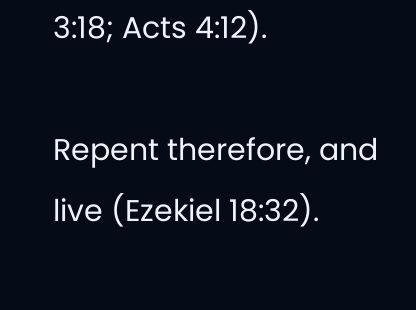3:18; Acts 4:12).

Repent therefore, and live (Ezekiel 18:32).